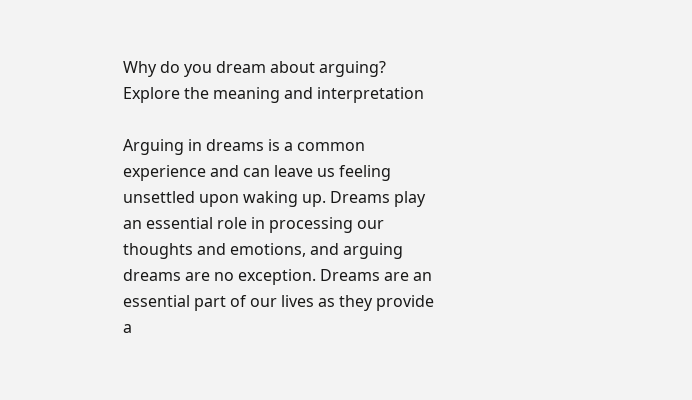Why do you dream about arguing? Explore the meaning and interpretation

Arguing in dreams is a common experience and can leave us feeling unsettled upon waking up. Dreams play an essential role in processing our thoughts and emotions, and arguing dreams are no exception. Dreams are an essential part of our lives as they provide a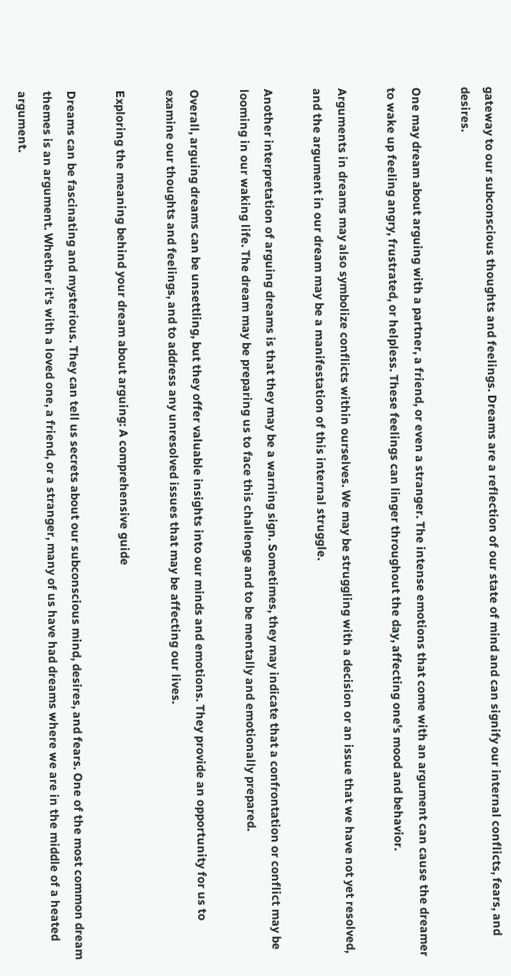gateway to our subconscious thoughts and feelings. Dreams are a reflection of our state of mind and can signify our internal conflicts, fears, and desires.

One may dream about arguing with a partner, a friend, or even a stranger. The intense emotions that come with an argument can cause the dreamer to wake up feeling angry, frustrated, or helpless. These feelings can linger throughout the day, affecting one's mood and behavior.

Arguments in dreams may also symbolize conflicts within ourselves. We may be struggling with a decision or an issue that we have not yet resolved, and the argument in our dream may be a manifestation of this internal struggle.

Another interpretation of arguing dreams is that they may be a warning sign. Sometimes, they may indicate that a confrontation or conflict may be looming in our waking life. The dream may be preparing us to face this challenge and to be mentally and emotionally prepared.

Overall, arguing dreams can be unsettling, but they offer valuable insights into our minds and emotions. They provide an opportunity for us to examine our thoughts and feelings, and to address any unresolved issues that may be affecting our lives.

Exploring the meaning behind your dream about arguing: A comprehensive guide

Dreams can be fascinating and mysterious. They can tell us secrets about our subconscious mind, desires, and fears. One of the most common dream themes is an argument. Whether it's with a loved one, a friend, or a stranger, many of us have had dreams where we are in the middle of a heated argument.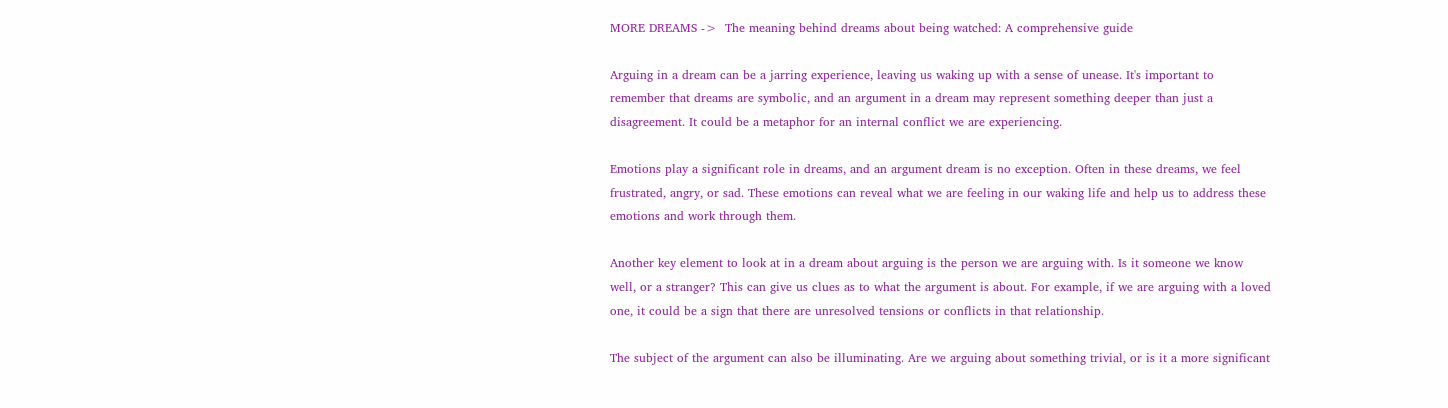MORE DREAMS ->  The meaning behind dreams about being watched: A comprehensive guide

Arguing in a dream can be a jarring experience, leaving us waking up with a sense of unease. It's important to remember that dreams are symbolic, and an argument in a dream may represent something deeper than just a disagreement. It could be a metaphor for an internal conflict we are experiencing.

Emotions play a significant role in dreams, and an argument dream is no exception. Often in these dreams, we feel frustrated, angry, or sad. These emotions can reveal what we are feeling in our waking life and help us to address these emotions and work through them.

Another key element to look at in a dream about arguing is the person we are arguing with. Is it someone we know well, or a stranger? This can give us clues as to what the argument is about. For example, if we are arguing with a loved one, it could be a sign that there are unresolved tensions or conflicts in that relationship.

The subject of the argument can also be illuminating. Are we arguing about something trivial, or is it a more significant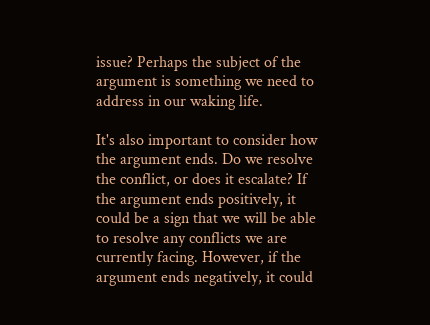issue? Perhaps the subject of the argument is something we need to address in our waking life.

It's also important to consider how the argument ends. Do we resolve the conflict, or does it escalate? If the argument ends positively, it could be a sign that we will be able to resolve any conflicts we are currently facing. However, if the argument ends negatively, it could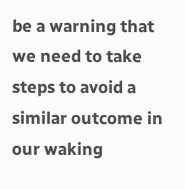be a warning that we need to take steps to avoid a similar outcome in our waking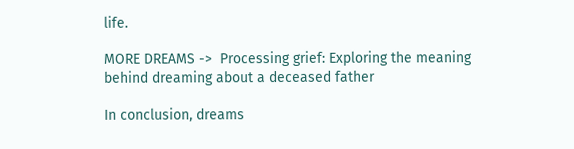life.

MORE DREAMS ->  Processing grief: Exploring the meaning behind dreaming about a deceased father

In conclusion, dreams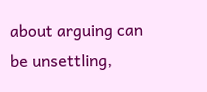about arguing can be unsettling,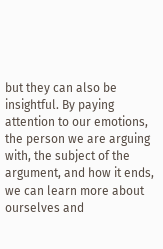but they can also be insightful. By paying attention to our emotions, the person we are arguing with, the subject of the argument, and how it ends, we can learn more about ourselves and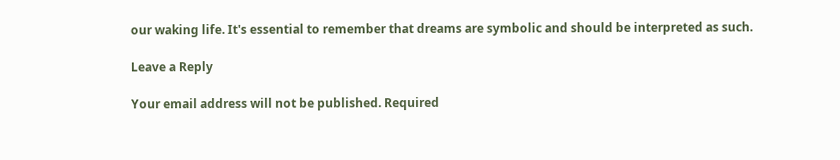our waking life. It's essential to remember that dreams are symbolic and should be interpreted as such.

Leave a Reply

Your email address will not be published. Required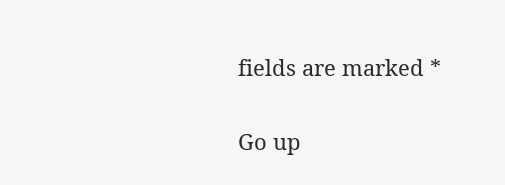fields are marked *

Go up